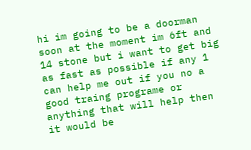hi im going to be a doorman soon at the moment im 6ft and 14 stone but i want to get big as fast as possible if any 1 can help me out if you no a good traing programe or anything that will help then it would be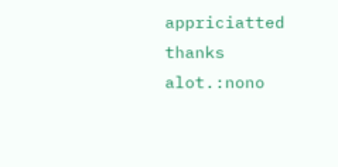appriciatted thanks alot.:nono